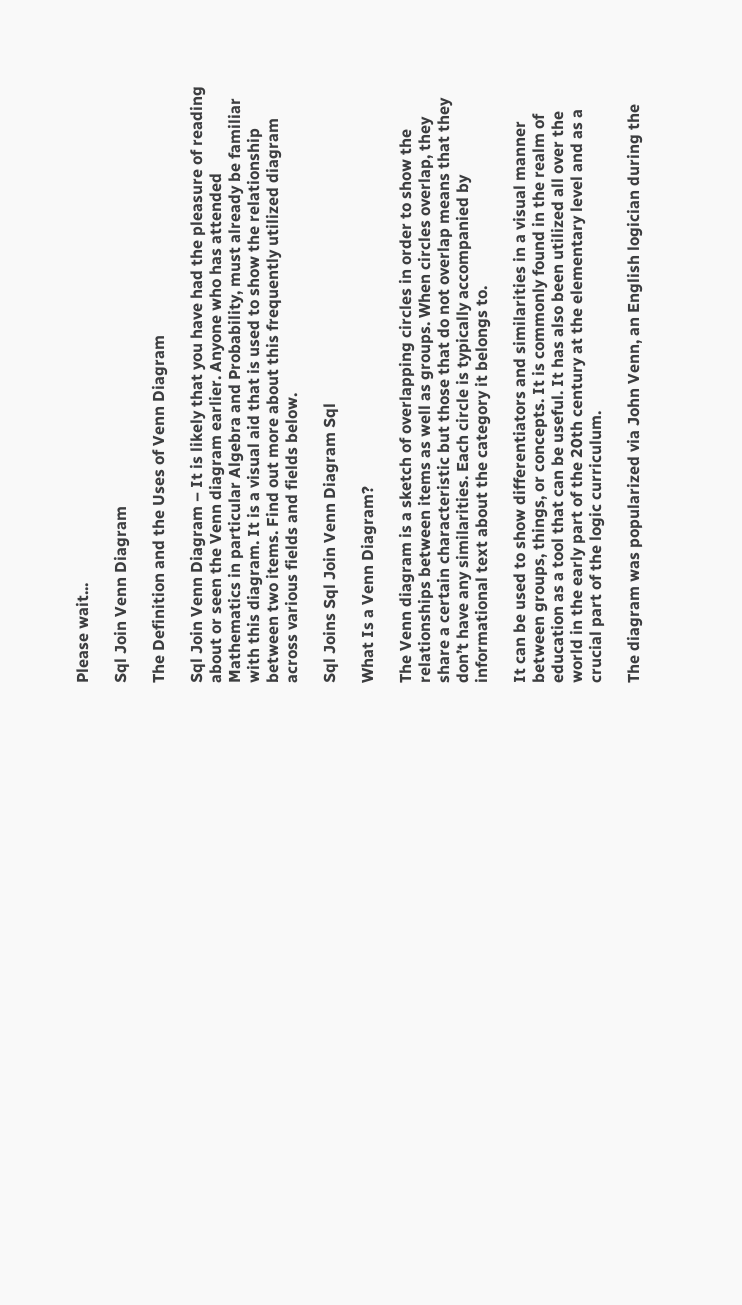Please wait...

Sql Join Venn Diagram

The Definition and the Uses of Venn Diagram

Sql Join Venn Diagram – It is likely that you have had the pleasure of reading about or seen the Venn diagram earlier. Anyone who has attended Mathematics in particular Algebra and Probability, must already be familiar with this diagram. It is a visual aid that is used to show the relationship between two items. Find out more about this frequently utilized diagram across various fields and fields below.

Sql Joins Sql Join Venn Diagram Sql

What Is a Venn Diagram?

The Venn diagram is a sketch of overlapping circles in order to show the relationships between items as well as groups. When circles overlap, they share a certain characteristic but those that do not overlap means that they don’t have any similarities. Each circle is typically accompanied by informational text about the category it belongs to.

It can be used to show differentiators and similarities in a visual manner between groups, things, or concepts. It is commonly found in the realm of education as a tool that can be useful. It has also been utilized all over the world in the early part of the 20th century at the elementary level and as a crucial part of the logic curriculum.

The diagram was popularized via John Venn, an English logician during the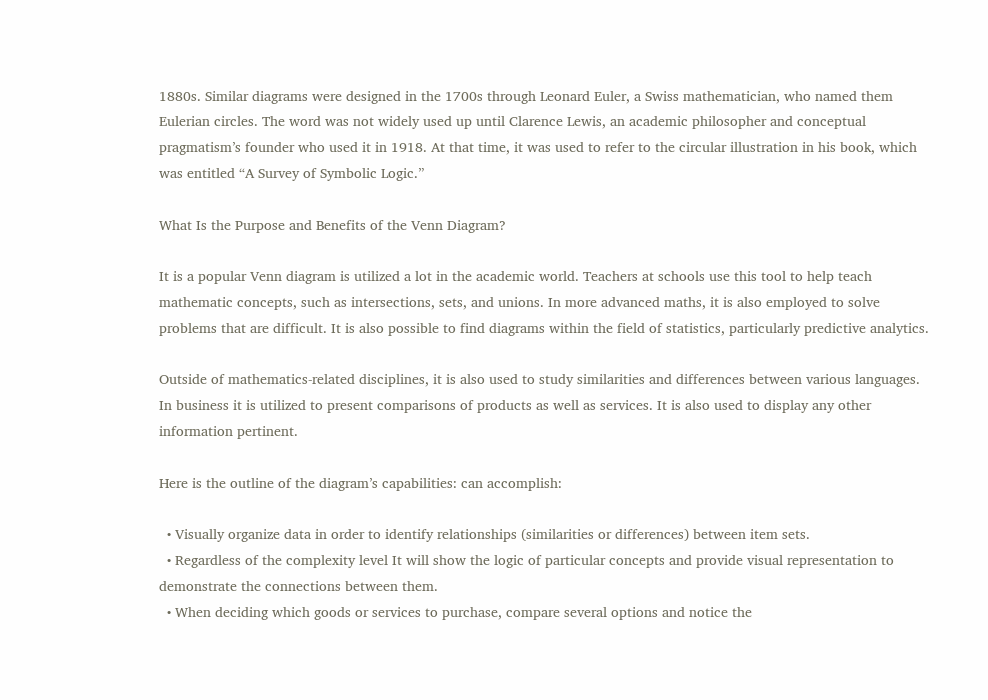1880s. Similar diagrams were designed in the 1700s through Leonard Euler, a Swiss mathematician, who named them Eulerian circles. The word was not widely used up until Clarence Lewis, an academic philosopher and conceptual pragmatism’s founder who used it in 1918. At that time, it was used to refer to the circular illustration in his book, which was entitled “A Survey of Symbolic Logic.”

What Is the Purpose and Benefits of the Venn Diagram?

It is a popular Venn diagram is utilized a lot in the academic world. Teachers at schools use this tool to help teach mathematic concepts, such as intersections, sets, and unions. In more advanced maths, it is also employed to solve problems that are difficult. It is also possible to find diagrams within the field of statistics, particularly predictive analytics.

Outside of mathematics-related disciplines, it is also used to study similarities and differences between various languages. In business it is utilized to present comparisons of products as well as services. It is also used to display any other information pertinent.

Here is the outline of the diagram’s capabilities: can accomplish:

  • Visually organize data in order to identify relationships (similarities or differences) between item sets.
  • Regardless of the complexity level It will show the logic of particular concepts and provide visual representation to demonstrate the connections between them.
  • When deciding which goods or services to purchase, compare several options and notice the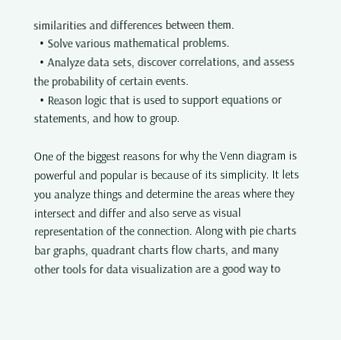similarities and differences between them.
  • Solve various mathematical problems.
  • Analyze data sets, discover correlations, and assess the probability of certain events.
  • Reason logic that is used to support equations or statements, and how to group.

One of the biggest reasons for why the Venn diagram is powerful and popular is because of its simplicity. It lets you analyze things and determine the areas where they intersect and differ and also serve as visual representation of the connection. Along with pie charts bar graphs, quadrant charts flow charts, and many other tools for data visualization are a good way to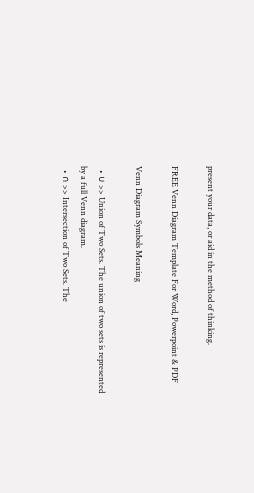present your data, or aid in the method of thinking.

FREE Venn Diagram Template For Word, Powerpoint & PDF

Venn Diagram Symbols Meaning

  • ∪ >> Union of Two Sets. The union of two sets is represented by a full Venn diagram.
  • ∩ >> Intersection of Two Sets. The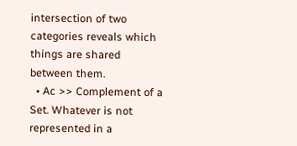intersection of two categories reveals which things are shared between them.
  • Ac >> Complement of a Set. Whatever is not represented in a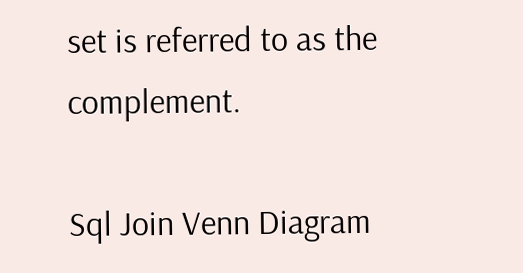set is referred to as the complement.

Sql Join Venn Diagram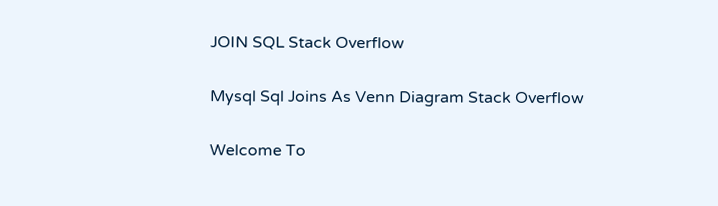JOIN SQL Stack Overflow

Mysql Sql Joins As Venn Diagram Stack Overflow

Welcome To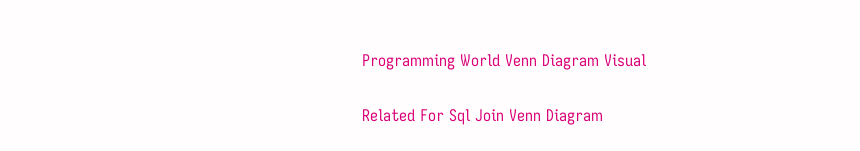Programming World Venn Diagram Visual

Related For Sql Join Venn Diagram